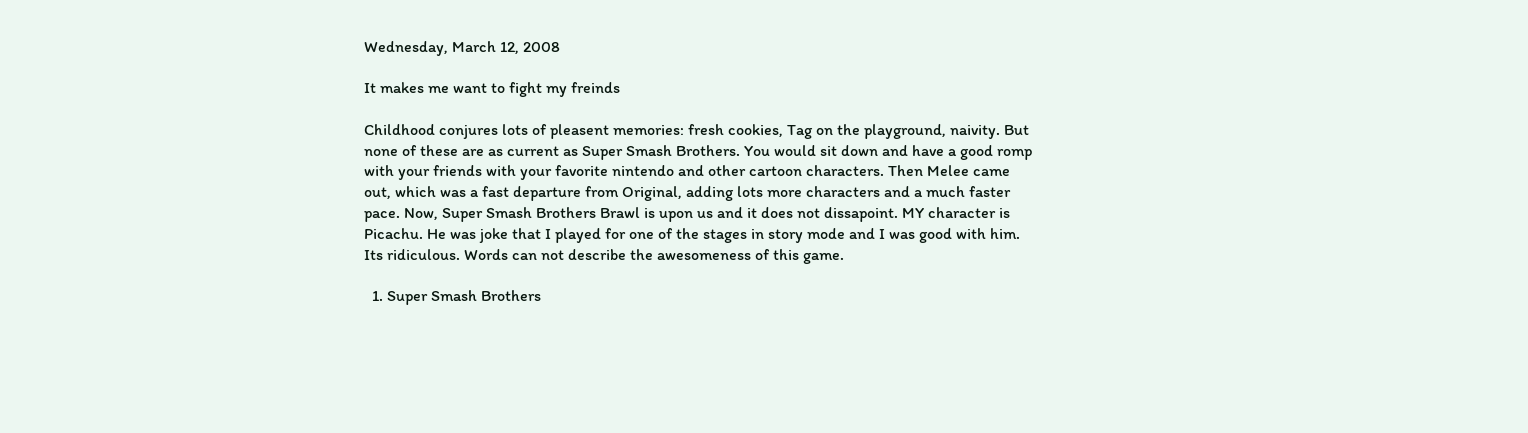Wednesday, March 12, 2008

It makes me want to fight my freinds

Childhood conjures lots of pleasent memories: fresh cookies, Tag on the playground, naivity. But none of these are as current as Super Smash Brothers. You would sit down and have a good romp with your friends with your favorite nintendo and other cartoon characters. Then Melee came out, which was a fast departure from Original, adding lots more characters and a much faster pace. Now, Super Smash Brothers Brawl is upon us and it does not dissapoint. MY character is Picachu. He was joke that I played for one of the stages in story mode and I was good with him. Its ridiculous. Words can not describe the awesomeness of this game.

  1. Super Smash Brothers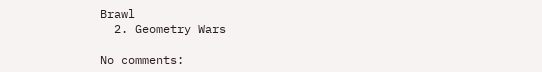Brawl
  2. Geometry Wars

No comments: